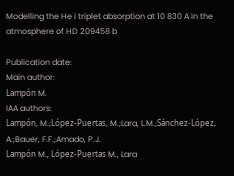Modelling the He i triplet absorption at 10 830 A in the atmosphere of HD 209458 b

Publication date:
Main author:
Lampón M.
IAA authors:
Lampón, M.;López-Puertas, M.;Lara, L.M.;Sánchez-López, A.;Bauer, F.F.;Amado, P.J.
Lampón M., López-Puertas M., Lara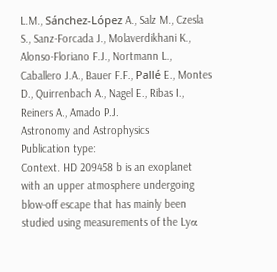L.M., Sánchez-López A., Salz M., Czesla S., Sanz-Forcada J., Molaverdikhani K., Alonso-Floriano F.J., Nortmann L., Caballero J.A., Bauer F.F., Pallé E., Montes D., Quirrenbach A., Nagel E., Ribas I., Reiners A., Amado P.J.
Astronomy and Astrophysics
Publication type:
Context. HD 209458 b is an exoplanet with an upper atmosphere undergoing blow-off escape that has mainly been studied using measurements of the Lyα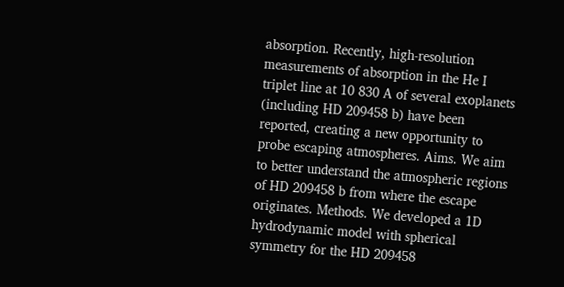absorption. Recently, high-resolution measurements of absorption in the He I triplet line at 10 830 A of several exoplanets (including HD 209458 b) have been reported, creating a new opportunity to probe escaping atmospheres. Aims. We aim to better understand the atmospheric regions of HD 209458 b from where the escape originates. Methods. We developed a 1D hydrodynamic model with spherical symmetry for the HD 209458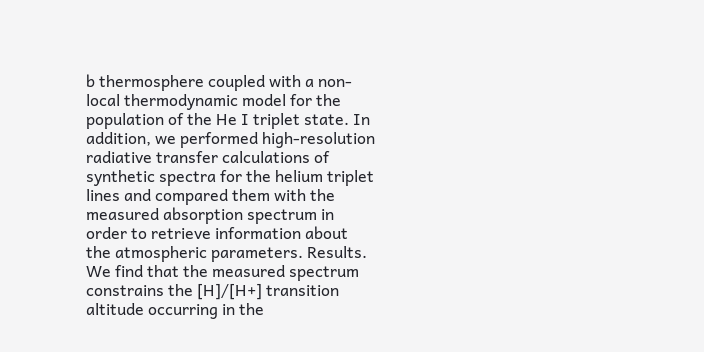b thermosphere coupled with a non-local thermodynamic model for the population of the He I triplet state. In addition, we performed high-resolution radiative transfer calculations of synthetic spectra for the helium triplet lines and compared them with the measured absorption spectrum in order to retrieve information about the atmospheric parameters. Results. We find that the measured spectrum constrains the [H]/[H+] transition altitude occurring in the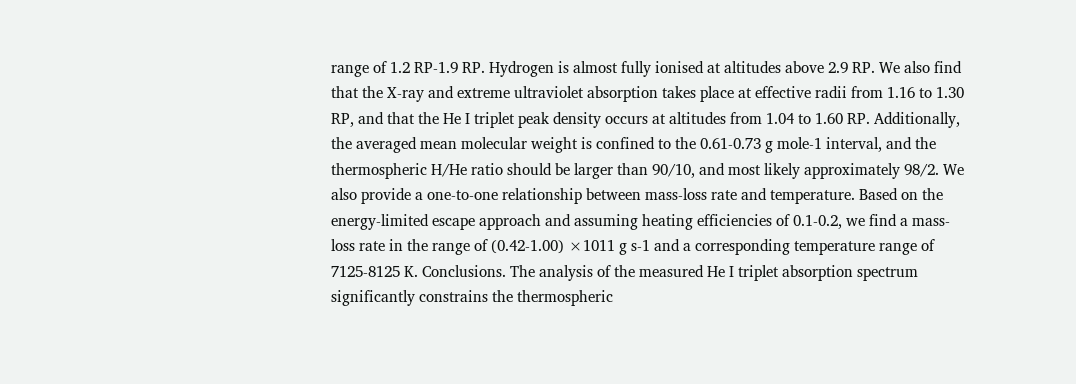range of 1.2 RP-1.9 RP. Hydrogen is almost fully ionised at altitudes above 2.9 RP. We also find that the X-ray and extreme ultraviolet absorption takes place at effective radii from 1.16 to 1.30 RP, and that the He I triplet peak density occurs at altitudes from 1.04 to 1.60 RP. Additionally, the averaged mean molecular weight is confined to the 0.61-0.73 g mole-1 interval, and the thermospheric H/He ratio should be larger than 90/10, and most likely approximately 98/2. We also provide a one-to-one relationship between mass-loss rate and temperature. Based on the energy-limited escape approach and assuming heating efficiencies of 0.1-0.2, we find a mass-loss rate in the range of (0.42-1.00) ×1011 g s-1 and a corresponding temperature range of 7125-8125 K. Conclusions. The analysis of the measured He I triplet absorption spectrum significantly constrains the thermospheric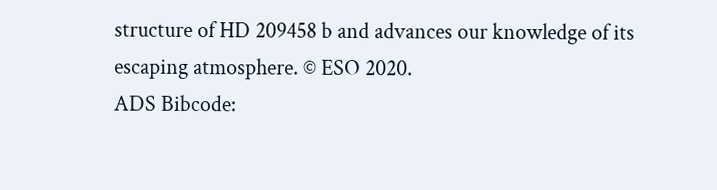structure of HD 209458 b and advances our knowledge of its escaping atmosphere. © ESO 2020.
ADS Bibcode: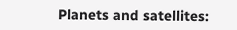Planets and satellites: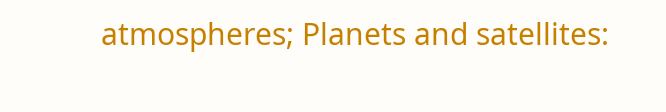atmospheres; Planets and satellites: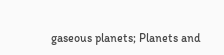gaseous planets; Planets and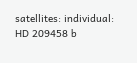satellites: individual: HD 209458 b